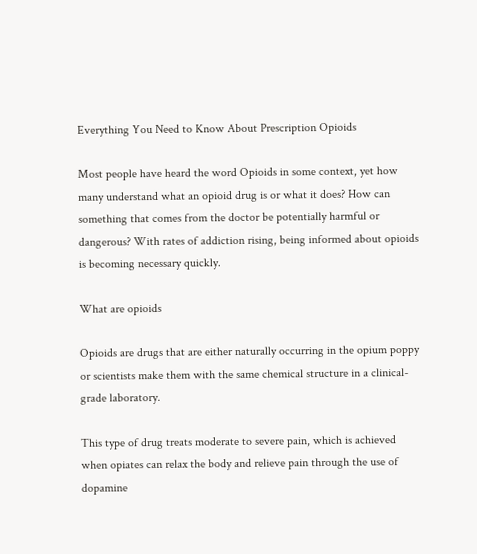Everything You Need to Know About Prescription Opioids

Most people have heard the word Opioids in some context, yet how many understand what an opioid drug is or what it does? How can something that comes from the doctor be potentially harmful or dangerous? With rates of addiction rising, being informed about opioids is becoming necessary quickly.

What are opioids

Opioids are drugs that are either naturally occurring in the opium poppy or scientists make them with the same chemical structure in a clinical-grade laboratory.

This type of drug treats moderate to severe pain, which is achieved when opiates can relax the body and relieve pain through the use of dopamine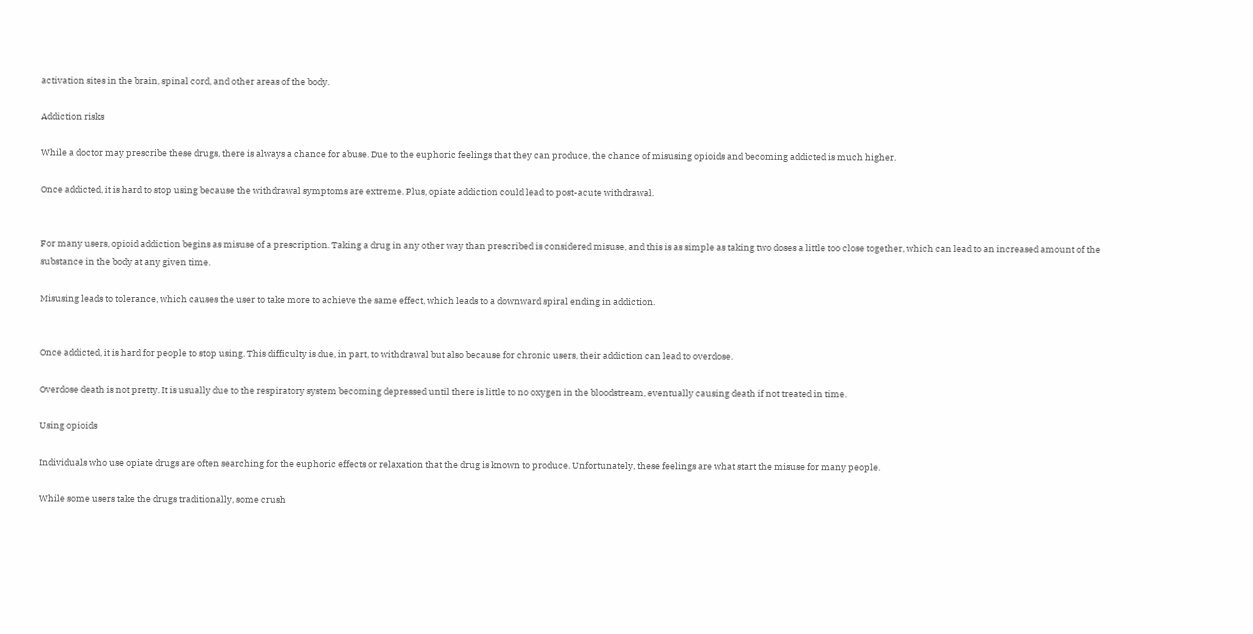activation sites in the brain, spinal cord, and other areas of the body.

Addiction risks

While a doctor may prescribe these drugs, there is always a chance for abuse. Due to the euphoric feelings that they can produce, the chance of misusing opioids and becoming addicted is much higher.

Once addicted, it is hard to stop using because the withdrawal symptoms are extreme. Plus, opiate addiction could lead to post-acute withdrawal.


For many users, opioid addiction begins as misuse of a prescription. Taking a drug in any other way than prescribed is considered misuse, and this is as simple as taking two doses a little too close together, which can lead to an increased amount of the substance in the body at any given time.

Misusing leads to tolerance, which causes the user to take more to achieve the same effect, which leads to a downward spiral ending in addiction.


Once addicted, it is hard for people to stop using. This difficulty is due, in part, to withdrawal but also because for chronic users, their addiction can lead to overdose.

Overdose death is not pretty. It is usually due to the respiratory system becoming depressed until there is little to no oxygen in the bloodstream, eventually causing death if not treated in time.

Using opioids

Individuals who use opiate drugs are often searching for the euphoric effects or relaxation that the drug is known to produce. Unfortunately, these feelings are what start the misuse for many people.

While some users take the drugs traditionally, some crush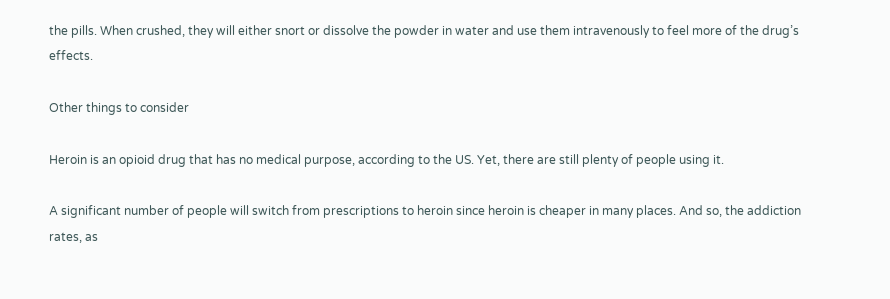the pills. When crushed, they will either snort or dissolve the powder in water and use them intravenously to feel more of the drug’s effects.

Other things to consider

Heroin is an opioid drug that has no medical purpose, according to the US. Yet, there are still plenty of people using it.

A significant number of people will switch from prescriptions to heroin since heroin is cheaper in many places. And so, the addiction rates, as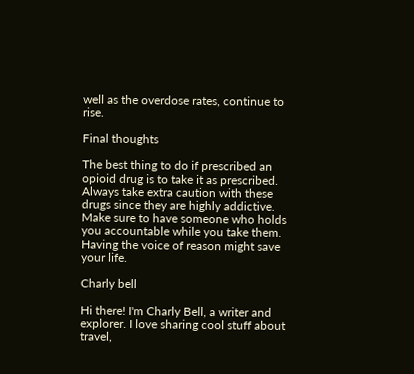well as the overdose rates, continue to rise.

Final thoughts

The best thing to do if prescribed an opioid drug is to take it as prescribed. Always take extra caution with these drugs since they are highly addictive. Make sure to have someone who holds you accountable while you take them. Having the voice of reason might save your life.

Charly bell

Hi there! I'm Charly Bell, a writer and explorer. I love sharing cool stuff about travel,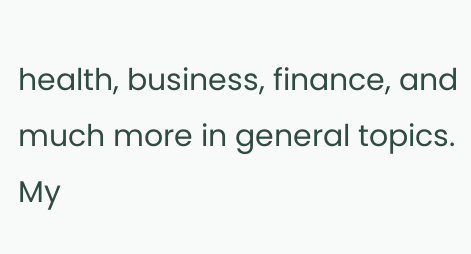health, business, finance, and much more in general topics. My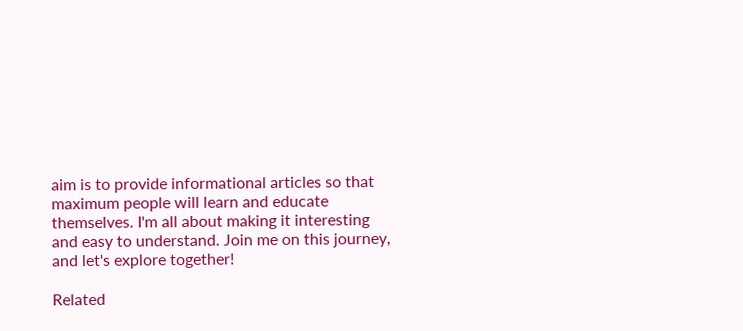aim is to provide informational articles so that maximum people will learn and educate themselves. I'm all about making it interesting and easy to understand. Join me on this journey, and let's explore together!

Related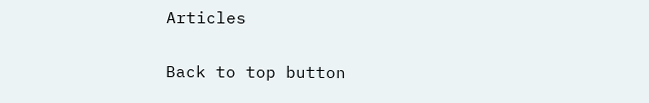Articles

Back to top button